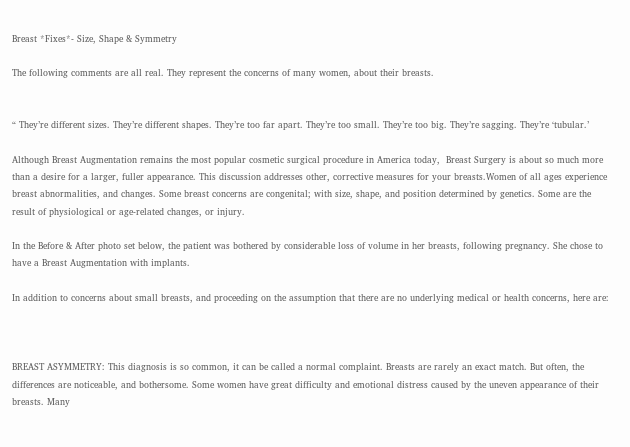Breast *Fixes*- Size, Shape & Symmetry

The following comments are all real. They represent the concerns of many women, about their breasts.


“ They’re different sizes. They’re different shapes. They’re too far apart. They’re too small. They’re too big. They’re sagging. They’re ‘tubular.’

Although Breast Augmentation remains the most popular cosmetic surgical procedure in America today,  Breast Surgery is about so much more than a desire for a larger, fuller appearance. This discussion addresses other, corrective measures for your breasts.Women of all ages experience breast abnormalities, and changes. Some breast concerns are congenital; with size, shape, and position determined by genetics. Some are the result of physiological or age-related changes, or injury.

In the Before & After photo set below, the patient was bothered by considerable loss of volume in her breasts, following pregnancy. She chose to have a Breast Augmentation with implants.

In addition to concerns about small breasts, and proceeding on the assumption that there are no underlying medical or health concerns, here are:



BREAST ASYMMETRY: This diagnosis is so common, it can be called a normal complaint. Breasts are rarely an exact match. But often, the differences are noticeable, and bothersome. Some women have great difficulty and emotional distress caused by the uneven appearance of their breasts. Many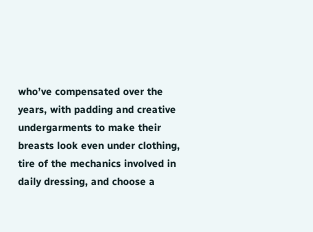who’ve compensated over the years, with padding and creative undergarments to make their breasts look even under clothing, tire of the mechanics involved in daily dressing, and choose a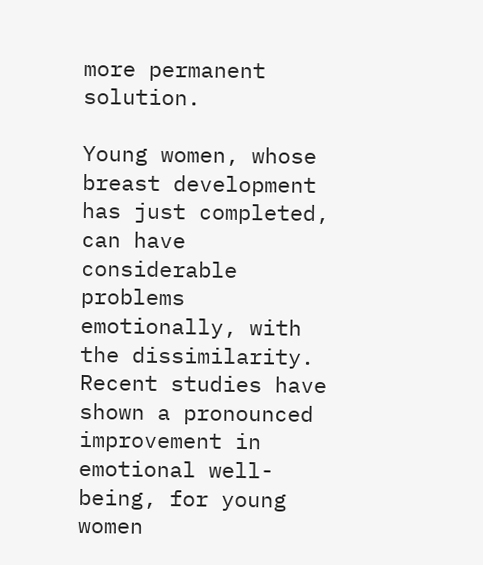more permanent solution.

Young women, whose breast development has just completed, can have considerable problems emotionally, with the dissimilarity. Recent studies have shown a pronounced improvement in emotional well-being, for young women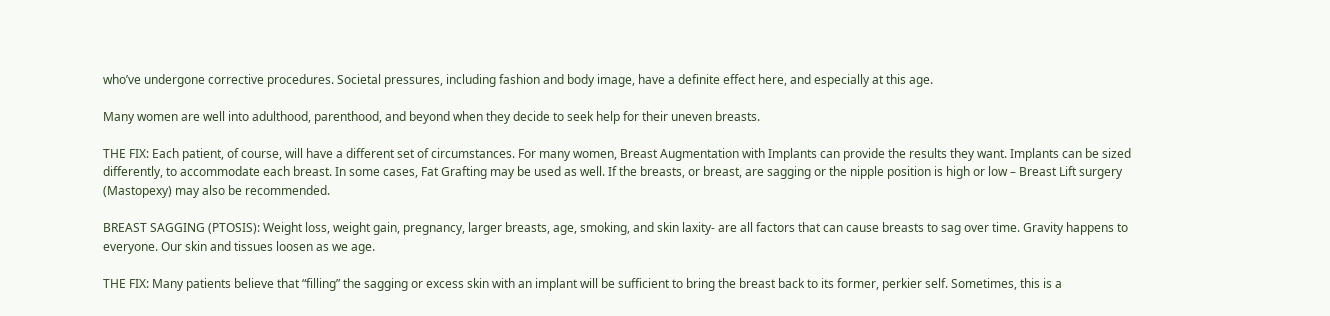who’ve undergone corrective procedures. Societal pressures, including fashion and body image, have a definite effect here, and especially at this age.

Many women are well into adulthood, parenthood, and beyond when they decide to seek help for their uneven breasts.

THE FIX: Each patient, of course, will have a different set of circumstances. For many women, Breast Augmentation with Implants can provide the results they want. Implants can be sized differently, to accommodate each breast. In some cases, Fat Grafting may be used as well. If the breasts, or breast, are sagging or the nipple position is high or low – Breast Lift surgery (Mastopexy) may also be recommended.

BREAST SAGGING (PTOSIS): Weight loss, weight gain, pregnancy, larger breasts, age, smoking, and skin laxity- are all factors that can cause breasts to sag over time. Gravity happens to everyone. Our skin and tissues loosen as we age.

THE FIX: Many patients believe that “filling” the sagging or excess skin with an implant will be sufficient to bring the breast back to its former, perkier self. Sometimes, this is a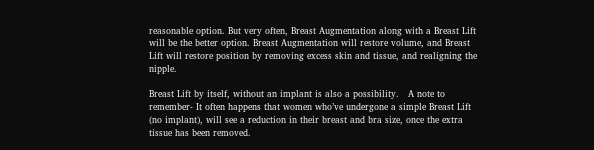reasonable option. But very often, Breast Augmentation along with a Breast Lift will be the better option. Breast Augmentation will restore volume, and Breast Lift will restore position by removing excess skin and tissue, and realigning the nipple.

Breast Lift by itself, without an implant is also a possibility.   A note to remember- It often happens that women who’ve undergone a simple Breast Lift (no implant), will see a reduction in their breast and bra size, once the extra tissue has been removed.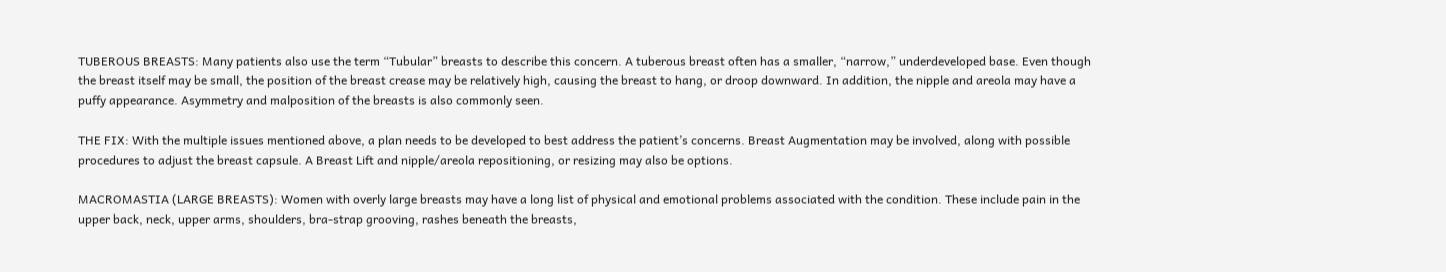TUBEROUS BREASTS: Many patients also use the term “Tubular” breasts to describe this concern. A tuberous breast often has a smaller, “narrow,” underdeveloped base. Even though the breast itself may be small, the position of the breast crease may be relatively high, causing the breast to hang, or droop downward. In addition, the nipple and areola may have a puffy appearance. Asymmetry and malposition of the breasts is also commonly seen.

THE FIX: With the multiple issues mentioned above, a plan needs to be developed to best address the patient’s concerns. Breast Augmentation may be involved, along with possible procedures to adjust the breast capsule. A Breast Lift and nipple/areola repositioning, or resizing may also be options.

MACROMASTIA (LARGE BREASTS): Women with overly large breasts may have a long list of physical and emotional problems associated with the condition. These include pain in the upper back, neck, upper arms, shoulders, bra-strap grooving, rashes beneath the breasts,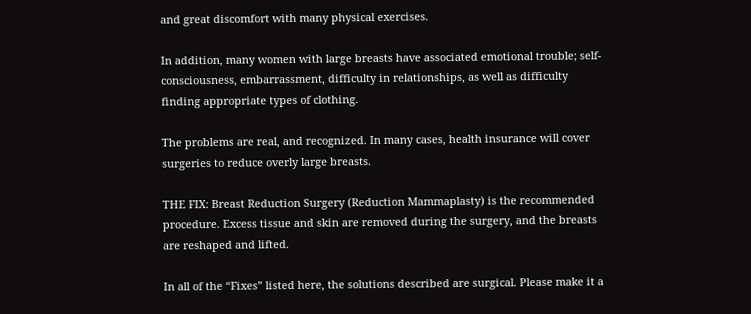and great discomfort with many physical exercises.

In addition, many women with large breasts have associated emotional trouble; self-consciousness, embarrassment, difficulty in relationships, as well as difficulty finding appropriate types of clothing.

The problems are real, and recognized. In many cases, health insurance will cover surgeries to reduce overly large breasts.

THE FIX: Breast Reduction Surgery (Reduction Mammaplasty) is the recommended procedure. Excess tissue and skin are removed during the surgery, and the breasts are reshaped and lifted.

In all of the “Fixes” listed here, the solutions described are surgical. Please make it a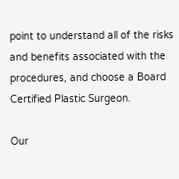point to understand all of the risks and benefits associated with the procedures, and choose a Board Certified Plastic Surgeon.

Our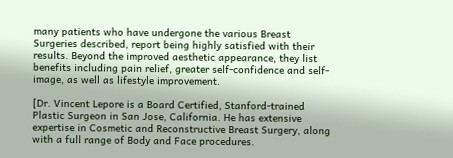many patients who have undergone the various Breast Surgeries described, report being highly satisfied with their results. Beyond the improved aesthetic appearance, they list benefits including pain relief, greater self-confidence and self-image, as well as lifestyle improvement.

[Dr. Vincent Lepore is a Board Certified, Stanford-trained Plastic Surgeon in San Jose, California. He has extensive expertise in Cosmetic and Reconstructive Breast Surgery, along with a full range of Body and Face procedures.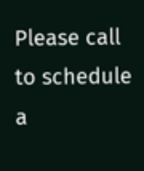Please call to schedule a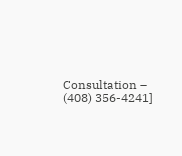Consultation – (408) 356-4241]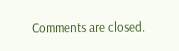Comments are closed.